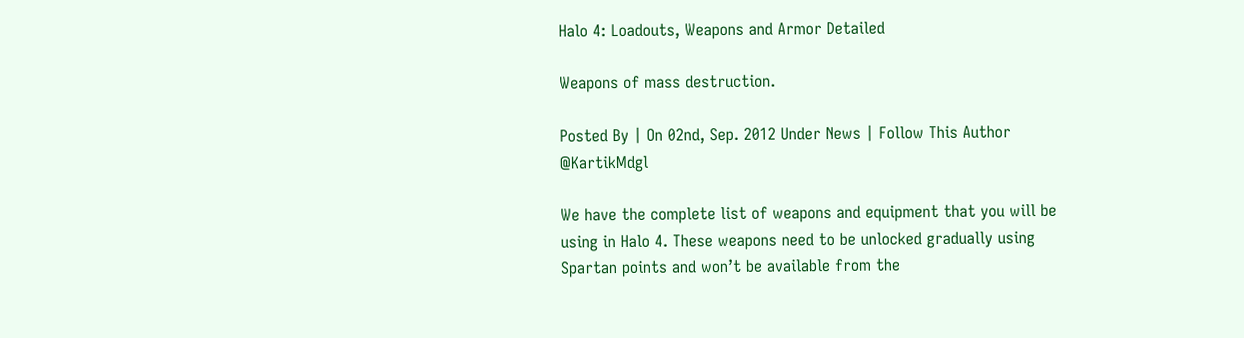Halo 4: Loadouts, Weapons and Armor Detailed

Weapons of mass destruction.

Posted By | On 02nd, Sep. 2012 Under News | Follow This Author @KartikMdgl

We have the complete list of weapons and equipment that you will be using in Halo 4. These weapons need to be unlocked gradually using Spartan points and won’t be available from the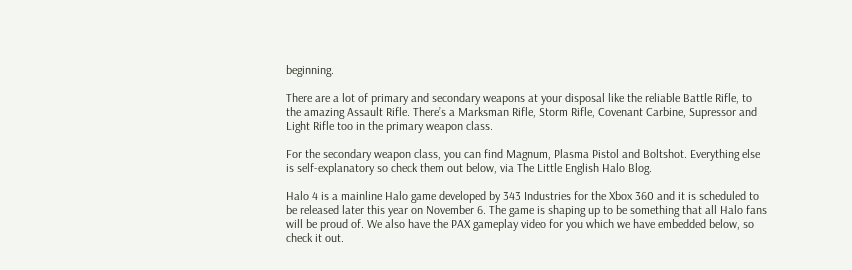beginning.

There are a lot of primary and secondary weapons at your disposal like the reliable Battle Rifle, to the amazing Assault Rifle. There’s a Marksman Rifle, Storm Rifle, Covenant Carbine, Supressor and Light Rifle too in the primary weapon class.

For the secondary weapon class, you can find Magnum, Plasma Pistol and Boltshot. Everything else is self-explanatory so check them out below, via The Little English Halo Blog.

Halo 4 is a mainline Halo game developed by 343 Industries for the Xbox 360 and it is scheduled to be released later this year on November 6. The game is shaping up to be something that all Halo fans will be proud of. We also have the PAX gameplay video for you which we have embedded below, so check it out.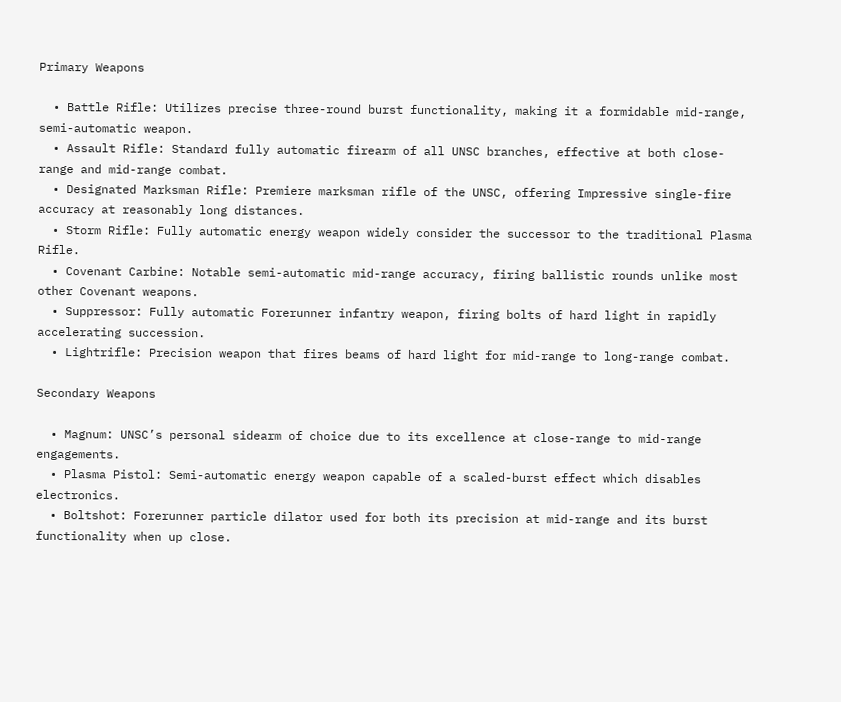Primary Weapons

  • Battle Rifle: Utilizes precise three-round burst functionality, making it a formidable mid-range, semi-automatic weapon.
  • Assault Rifle: Standard fully automatic firearm of all UNSC branches, effective at both close-range and mid-range combat.
  • Designated Marksman Rifle: Premiere marksman rifle of the UNSC, offering Impressive single-fire accuracy at reasonably long distances.
  • Storm Rifle: Fully automatic energy weapon widely consider the successor to the traditional Plasma Rifle.
  • Covenant Carbine: Notable semi-automatic mid-range accuracy, firing ballistic rounds unlike most other Covenant weapons.
  • Suppressor: Fully automatic Forerunner infantry weapon, firing bolts of hard light in rapidly accelerating succession.
  • Lightrifle: Precision weapon that fires beams of hard light for mid-range to long-range combat.

Secondary Weapons

  • Magnum: UNSC’s personal sidearm of choice due to its excellence at close-range to mid-range engagements.
  • Plasma Pistol: Semi-automatic energy weapon capable of a scaled-burst effect which disables electronics.
  • Boltshot: Forerunner particle dilator used for both its precision at mid-range and its burst functionality when up close.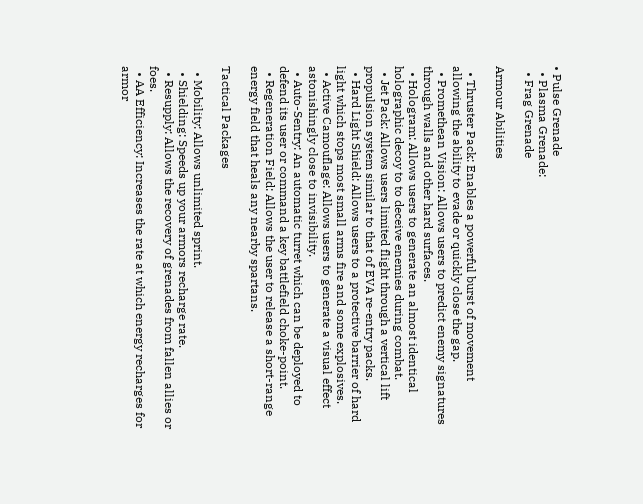• Pulse Grenade
  • Plasma Grenade:
  • Frag Grenade

Armour Abilities

  • Thruster Pack: Enables a powerful burst of movement allowing the ability to evade or quickly close the gap.
  • Promethean Vision: Allows users to predict enemy signatures through walls and other hard surfaces.
  • Hologram: Allows users to generate an almost identical holographic decoy to to deceive enemies during combat.
  • Jet Pack: Allows users limited flight through a vertical lift propulsion system similar to that of EVA re-entry packs.
  • Hard Light Shield: Allows users to a protective barrier of hard light which stops most small arms fire and some explosives.
  • Active Camouflage: Allows users to generate a visual effect astonishingly close to invisibility.
  • Auto-Sentry: An automatic turret which can be deployed to defend its user or command a key battlefield choke-point.
  • Regeneration Field: Allows the user to release a short-range energy field that heals any nearby spartans.

Tactical Packages

  • Mobility: Allows unlimited sprint.
  • Shielding: Speeds up your armors recharge rate.
  • Resupply: Allows the recovery of grenades from fallen allies or foes.
  • AA Efficiency: Increases the rate at which energy recharges for armor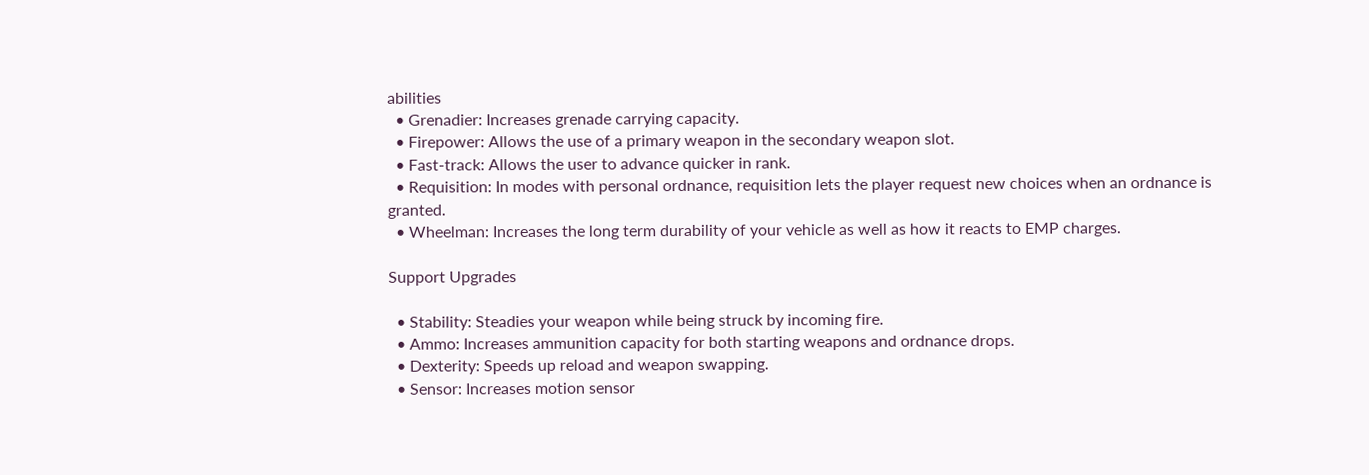abilities
  • Grenadier: Increases grenade carrying capacity.
  • Firepower: Allows the use of a primary weapon in the secondary weapon slot.
  • Fast-track: Allows the user to advance quicker in rank.
  • Requisition: In modes with personal ordnance, requisition lets the player request new choices when an ordnance is granted.
  • Wheelman: Increases the long term durability of your vehicle as well as how it reacts to EMP charges.

Support Upgrades

  • Stability: Steadies your weapon while being struck by incoming fire.
  • Ammo: Increases ammunition capacity for both starting weapons and ordnance drops.
  • Dexterity: Speeds up reload and weapon swapping.
  • Sensor: Increases motion sensor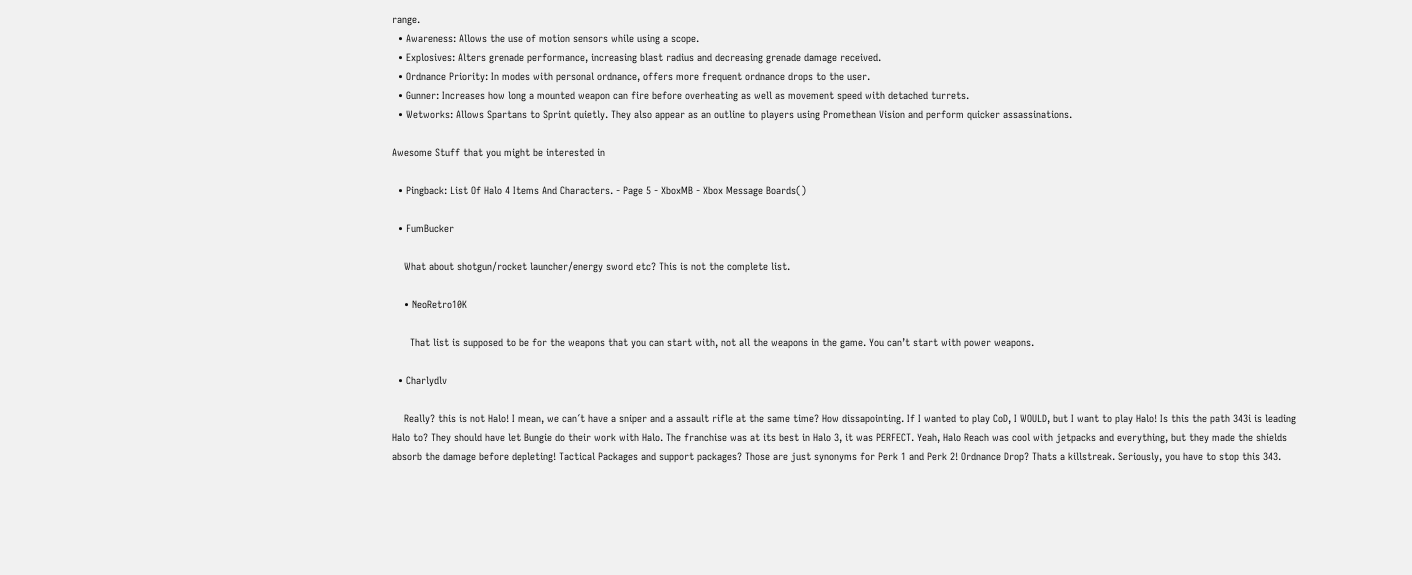range.
  • Awareness: Allows the use of motion sensors while using a scope.
  • Explosives: Alters grenade performance, increasing blast radius and decreasing grenade damage received.
  • Ordnance Priority: In modes with personal ordnance, offers more frequent ordnance drops to the user.
  • Gunner: Increases how long a mounted weapon can fire before overheating as well as movement speed with detached turrets.
  • Wetworks: Allows Spartans to Sprint quietly. They also appear as an outline to players using Promethean Vision and perform quicker assassinations.

Awesome Stuff that you might be interested in

  • Pingback: List Of Halo 4 Items And Characters. - Page 5 - XboxMB - Xbox Message Boards()

  • FumBucker

    What about shotgun/rocket launcher/energy sword etc? This is not the complete list.

    • NeoRetro10K

      That list is supposed to be for the weapons that you can start with, not all the weapons in the game. You can’t start with power weapons.

  • Charlydlv

    Really? this is not Halo! I mean, we can´t have a sniper and a assault rifle at the same time? How dissapointing. If I wanted to play CoD, I WOULD, but I want to play Halo! Is this the path 343i is leading Halo to? They should have let Bungie do their work with Halo. The franchise was at its best in Halo 3, it was PERFECT. Yeah, Halo Reach was cool with jetpacks and everything, but they made the shields absorb the damage before depleting! Tactical Packages and support packages? Those are just synonyms for Perk 1 and Perk 2! Ordnance Drop? Thats a killstreak. Seriously, you have to stop this 343.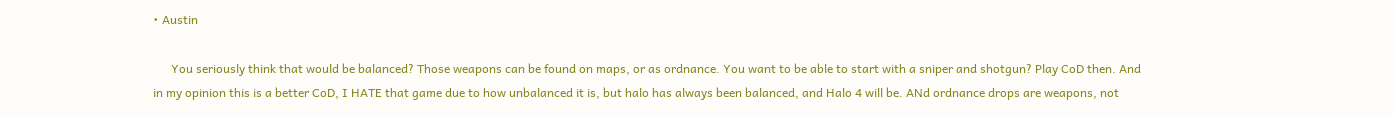• Austin

      You seriously think that would be balanced? Those weapons can be found on maps, or as ordnance. You want to be able to start with a sniper and shotgun? Play CoD then. And in my opinion this is a better CoD, I HATE that game due to how unbalanced it is, but halo has always been balanced, and Halo 4 will be. ANd ordnance drops are weapons, not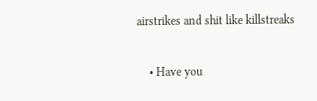airstrikes and shit like killstreaks

    • Have you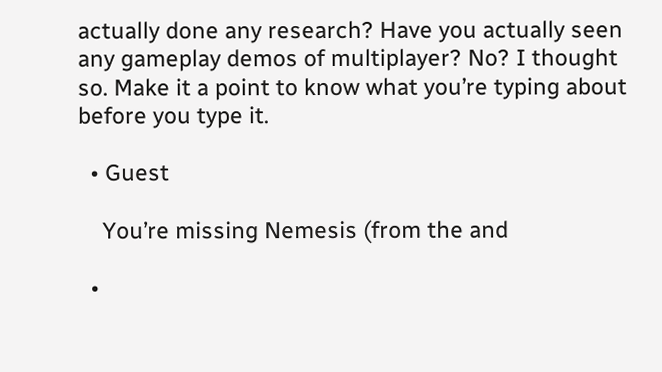actually done any research? Have you actually seen any gameplay demos of multiplayer? No? I thought so. Make it a point to know what you’re typing about before you type it.

  • Guest

    You’re missing Nemesis (from the and

  •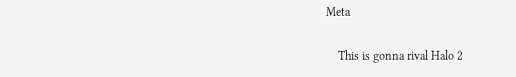Meta

    This is gonna rival Halo 2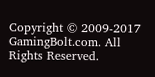Copyright © 2009-2017 GamingBolt.com. All Rights Reserved.